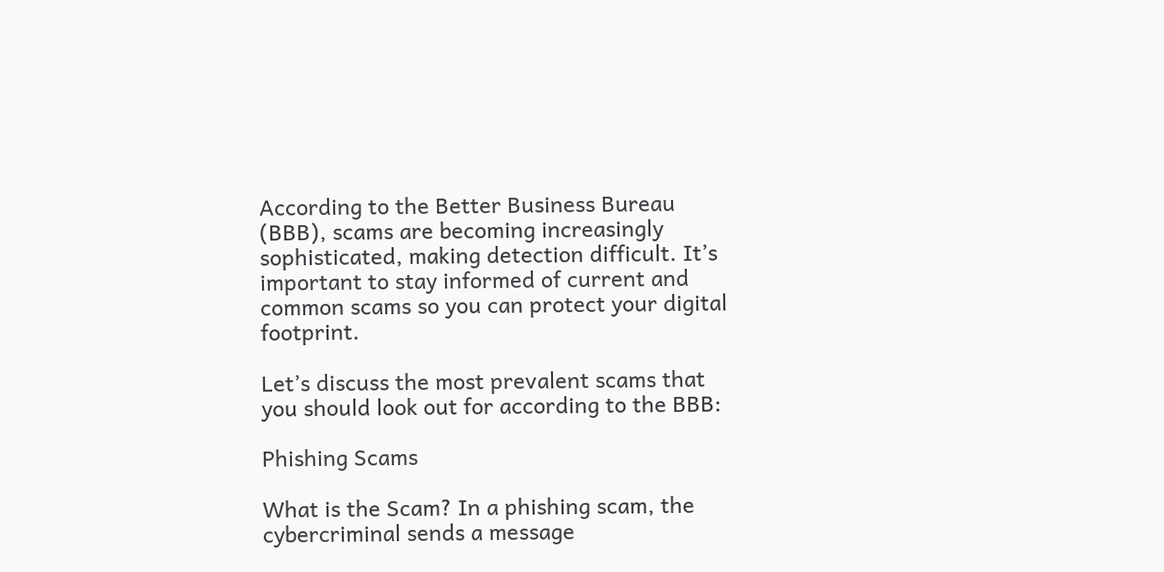According to the Better Business Bureau (BBB), scams are becoming increasingly sophisticated, making detection difficult. It’s important to stay informed of current and common scams so you can protect your digital footprint.

Let’s discuss the most prevalent scams that you should look out for according to the BBB:

Phishing Scams

What is the Scam? In a phishing scam, the cybercriminal sends a message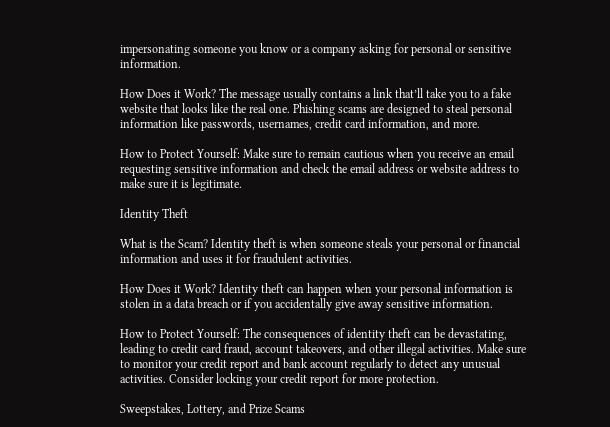impersonating someone you know or a company asking for personal or sensitive information.

How Does it Work? The message usually contains a link that’ll take you to a fake website that looks like the real one. Phishing scams are designed to steal personal information like passwords, usernames, credit card information, and more.

How to Protect Yourself: Make sure to remain cautious when you receive an email requesting sensitive information and check the email address or website address to make sure it is legitimate.

Identity Theft

What is the Scam? Identity theft is when someone steals your personal or financial information and uses it for fraudulent activities.

How Does it Work? Identity theft can happen when your personal information is stolen in a data breach or if you accidentally give away sensitive information.

How to Protect Yourself: The consequences of identity theft can be devastating, leading to credit card fraud, account takeovers, and other illegal activities. Make sure to monitor your credit report and bank account regularly to detect any unusual activities. Consider locking your credit report for more protection.

Sweepstakes, Lottery, and Prize Scams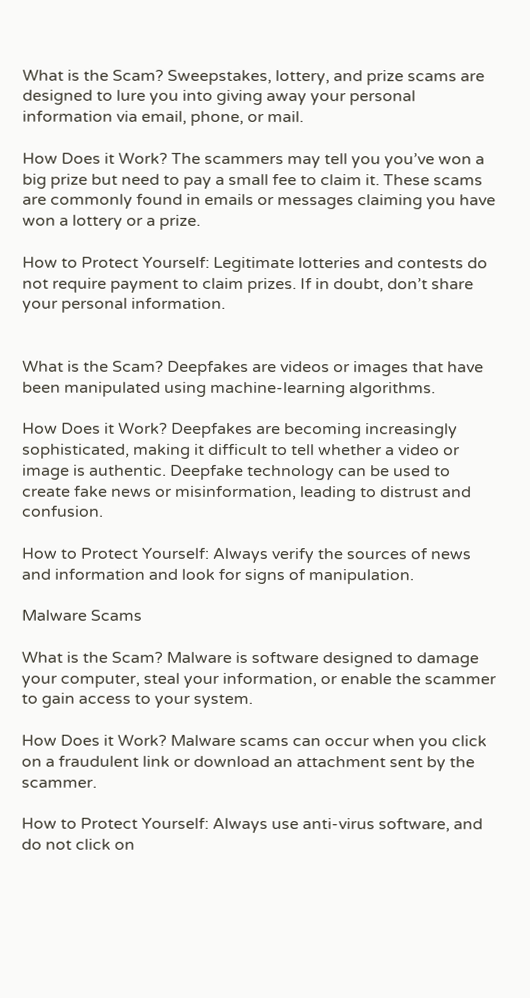What is the Scam? Sweepstakes, lottery, and prize scams are designed to lure you into giving away your personal information via email, phone, or mail.

How Does it Work? The scammers may tell you you’ve won a big prize but need to pay a small fee to claim it. These scams are commonly found in emails or messages claiming you have won a lottery or a prize.

How to Protect Yourself: Legitimate lotteries and contests do not require payment to claim prizes. If in doubt, don’t share your personal information.


What is the Scam? Deepfakes are videos or images that have been manipulated using machine-learning algorithms.

How Does it Work? Deepfakes are becoming increasingly sophisticated, making it difficult to tell whether a video or image is authentic. Deepfake technology can be used to create fake news or misinformation, leading to distrust and confusion.

How to Protect Yourself: Always verify the sources of news and information and look for signs of manipulation.

Malware Scams

What is the Scam? Malware is software designed to damage your computer, steal your information, or enable the scammer to gain access to your system.

How Does it Work? Malware scams can occur when you click on a fraudulent link or download an attachment sent by the scammer.

How to Protect Yourself: Always use anti-virus software, and do not click on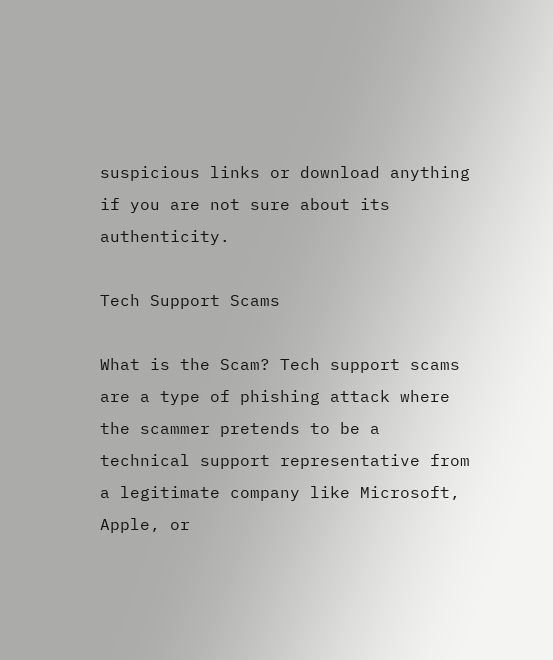suspicious links or download anything if you are not sure about its authenticity.

Tech Support Scams

What is the Scam? Tech support scams are a type of phishing attack where the scammer pretends to be a technical support representative from a legitimate company like Microsoft, Apple, or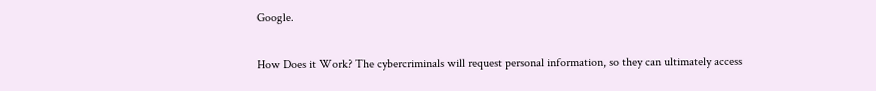Google.

How Does it Work? The cybercriminals will request personal information, so they can ultimately access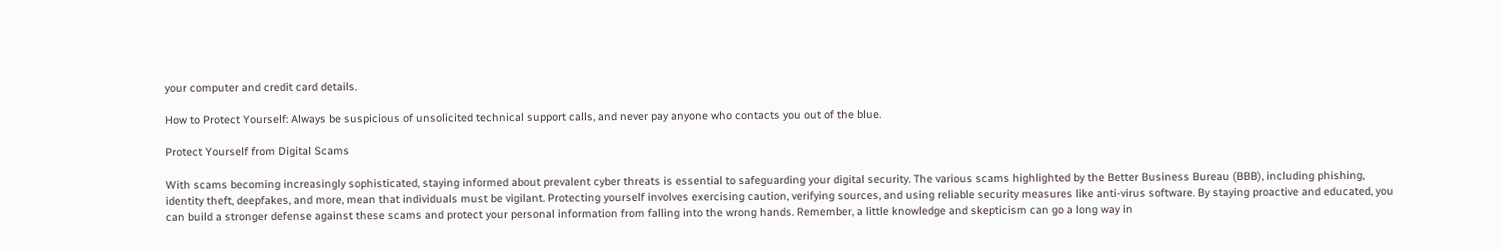your computer and credit card details.

How to Protect Yourself: Always be suspicious of unsolicited technical support calls, and never pay anyone who contacts you out of the blue.

Protect Yourself from Digital Scams

With scams becoming increasingly sophisticated, staying informed about prevalent cyber threats is essential to safeguarding your digital security. The various scams highlighted by the Better Business Bureau (BBB), including phishing, identity theft, deepfakes, and more, mean that individuals must be vigilant. Protecting yourself involves exercising caution, verifying sources, and using reliable security measures like anti-virus software. By staying proactive and educated, you can build a stronger defense against these scams and protect your personal information from falling into the wrong hands. Remember, a little knowledge and skepticism can go a long way in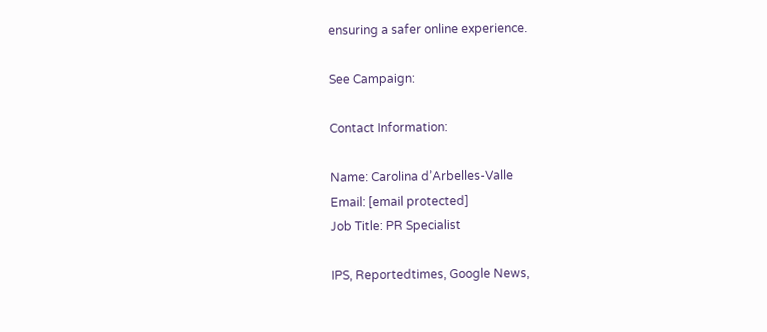ensuring a safer online experience.

See Campaign:

Contact Information:

Name: Carolina d’Arbelles-Valle
Email: [email protected]
Job Title: PR Specialist

IPS, Reportedtimes, Google News,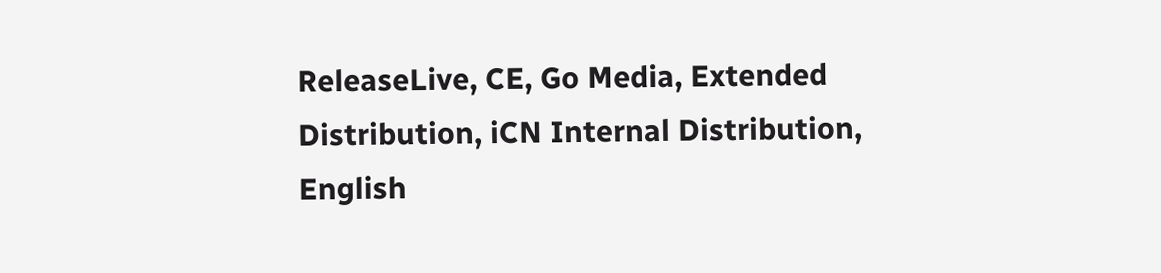ReleaseLive, CE, Go Media, Extended Distribution, iCN Internal Distribution, English